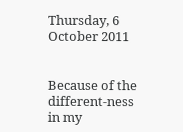Thursday, 6 October 2011


Because of the different-ness in my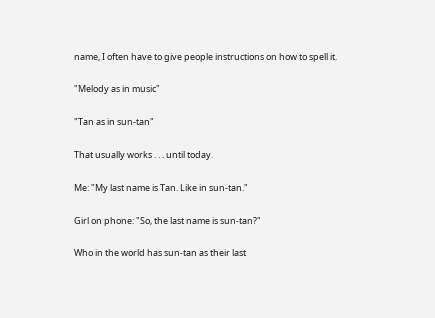name, I often have to give people instructions on how to spell it.

"Melody as in music"

"Tan as in sun-tan"

That usually works . . . until today.

Me: "My last name is Tan. Like in sun-tan."

Girl on phone: "So, the last name is sun-tan?"

Who in the world has sun-tan as their last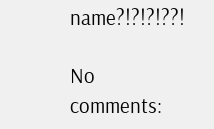name?!?!?!??!

No comments: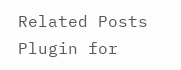Related Posts Plugin for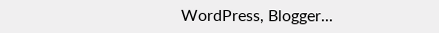WordPress, Blogger...